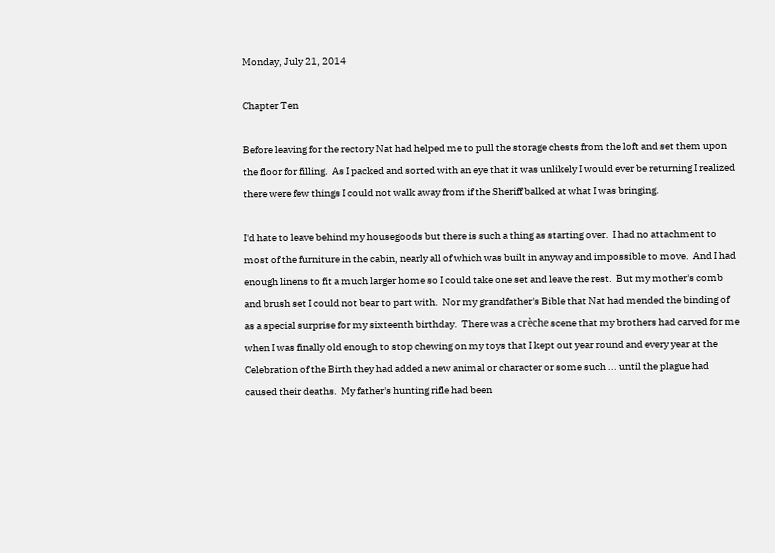Monday, July 21, 2014

Chapter Ten

Before leaving for the rectory Nat had helped me to pull the storage chests from the loft and set them upon the floor for filling.  As I packed and sorted with an eye that it was unlikely I would ever be returning I realized there were few things I could not walk away from if the Sheriff balked at what I was bringing.

I'd hate to leave behind my housegoods but there is such a thing as starting over.  I had no attachment to most of the furniture in the cabin, nearly all of which was built in anyway and impossible to move.  And I had enough linens to fit a much larger home so I could take one set and leave the rest.  But my mother's comb and brush set I could not bear to part with.  Nor my grandfather's Bible that Nat had mended the binding of as a special surprise for my sixteenth birthday.  There was a crèche scene that my brothers had carved for me when I was finally old enough to stop chewing on my toys that I kept out year round and every year at the Celebration of the Birth they had added a new animal or character or some such ... until the plague had caused their deaths.  My father's hunting rifle had been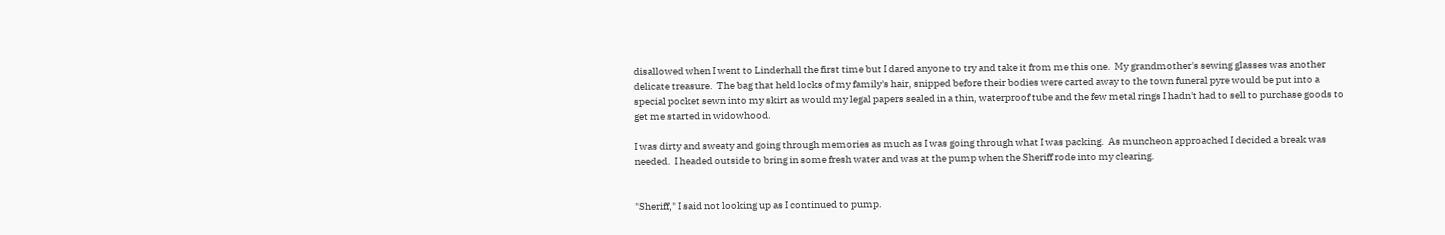disallowed when I went to Linderhall the first time but I dared anyone to try and take it from me this one.  My grandmother's sewing glasses was another delicate treasure.  The bag that held locks of my family's hair, snipped before their bodies were carted away to the town funeral pyre would be put into a special pocket sewn into my skirt as would my legal papers sealed in a thin, waterproof tube and the few metal rings I hadn't had to sell to purchase goods to get me started in widowhood.

I was dirty and sweaty and going through memories as much as I was going through what I was packing.  As muncheon approached I decided a break was needed.  I headed outside to bring in some fresh water and was at the pump when the Sheriff rode into my clearing.


"Sheriff," I said not looking up as I continued to pump.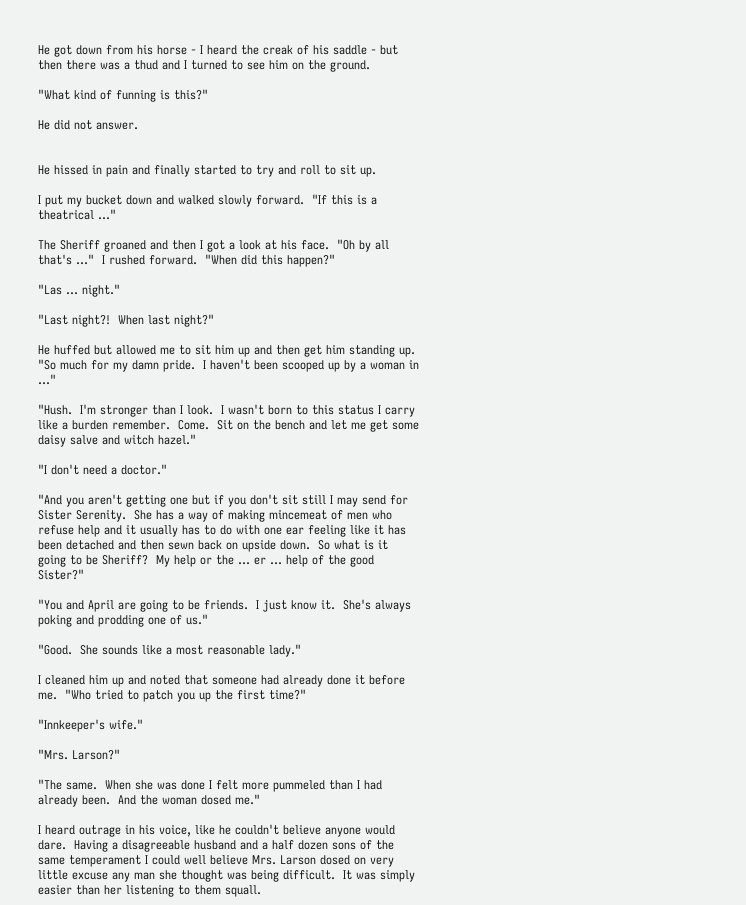He got down from his horse - I heard the creak of his saddle - but then there was a thud and I turned to see him on the ground.

"What kind of funning is this?"

He did not answer.


He hissed in pain and finally started to try and roll to sit up.

I put my bucket down and walked slowly forward.  "If this is a theatrical ..."

The Sheriff groaned and then I got a look at his face.  "Oh by all that's ..."  I rushed forward.  "When did this happen?"

"Las ... night."

"Last night?!  When last night?"

He huffed but allowed me to sit him up and then get him standing up.  "So much for my damn pride.  I haven't been scooped up by a woman in ..."

"Hush.  I'm stronger than I look.  I wasn't born to this status I carry like a burden remember.  Come.  Sit on the bench and let me get some daisy salve and witch hazel."

"I don't need a doctor."

"And you aren't getting one but if you don't sit still I may send for Sister Serenity.  She has a way of making mincemeat of men who refuse help and it usually has to do with one ear feeling like it has been detached and then sewn back on upside down.  So what is it going to be Sheriff?  My help or the ... er ... help of the good Sister?"

"You and April are going to be friends.  I just know it.  She's always poking and prodding one of us."

"Good.  She sounds like a most reasonable lady."

I cleaned him up and noted that someone had already done it before me.  "Who tried to patch you up the first time?"

"Innkeeper's wife."

"Mrs. Larson?"

"The same.  When she was done I felt more pummeled than I had already been.  And the woman dosed me."

I heard outrage in his voice, like he couldn't believe anyone would dare.  Having a disagreeable husband and a half dozen sons of the same temperament I could well believe Mrs. Larson dosed on very little excuse any man she thought was being difficult.  It was simply easier than her listening to them squall.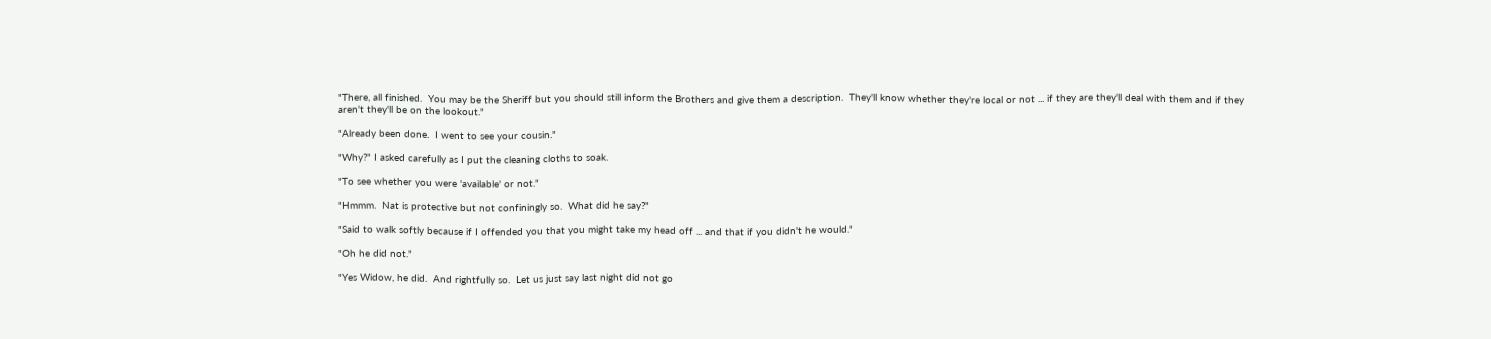"There, all finished.  You may be the Sheriff but you should still inform the Brothers and give them a description.  They'll know whether they're local or not ... if they are they'll deal with them and if they aren't they'll be on the lookout."

"Already been done.  I went to see your cousin."

"Why?" I asked carefully as I put the cleaning cloths to soak.

"To see whether you were 'available' or not."

"Hmmm.  Nat is protective but not confiningly so.  What did he say?"

"Said to walk softly because if I offended you that you might take my head off ... and that if you didn't he would."

"Oh he did not."

"Yes Widow, he did.  And rightfully so.  Let us just say last night did not go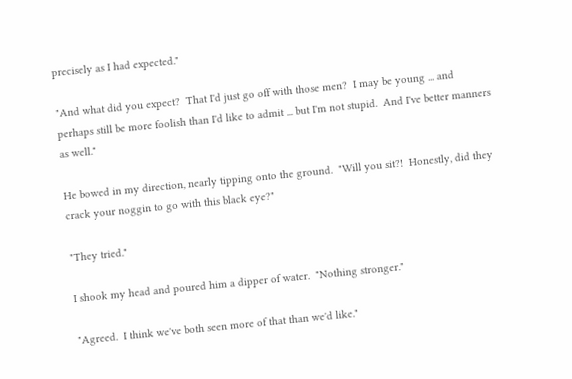precisely as I had expected."

"And what did you expect?  That I'd just go off with those men?  I may be young ... and perhaps still be more foolish than I'd like to admit ... but I'm not stupid.  And I've better manners as well."

He bowed in my direction, nearly tipping onto the ground.  "Will you sit?!  Honestly, did they crack your noggin to go with this black eye?"

"They tried."

I shook my head and poured him a dipper of water.  "Nothing stronger."

"Agreed.  I think we've both seen more of that than we'd like."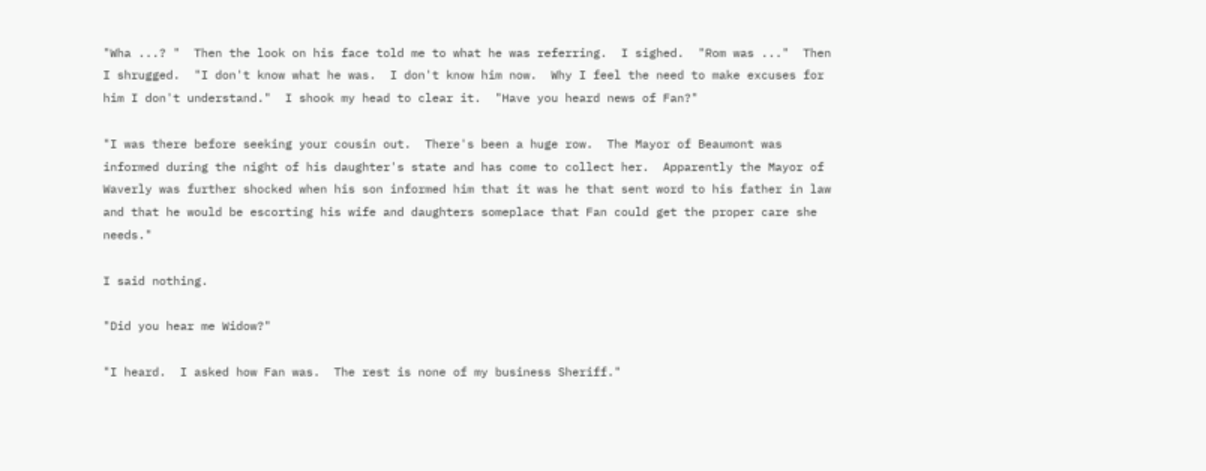"Wha ...? "  Then the look on his face told me to what he was referring.  I sighed.  "Rom was ..."  Then I shrugged.  "I don't know what he was.  I don't know him now.  Why I feel the need to make excuses for him I don't understand."  I shook my head to clear it.  "Have you heard news of Fan?"

"I was there before seeking your cousin out.  There's been a huge row.  The Mayor of Beaumont was informed during the night of his daughter's state and has come to collect her.  Apparently the Mayor of Waverly was further shocked when his son informed him that it was he that sent word to his father in law and that he would be escorting his wife and daughters someplace that Fan could get the proper care she needs."

I said nothing.

"Did you hear me Widow?"

"I heard.  I asked how Fan was.  The rest is none of my business Sheriff."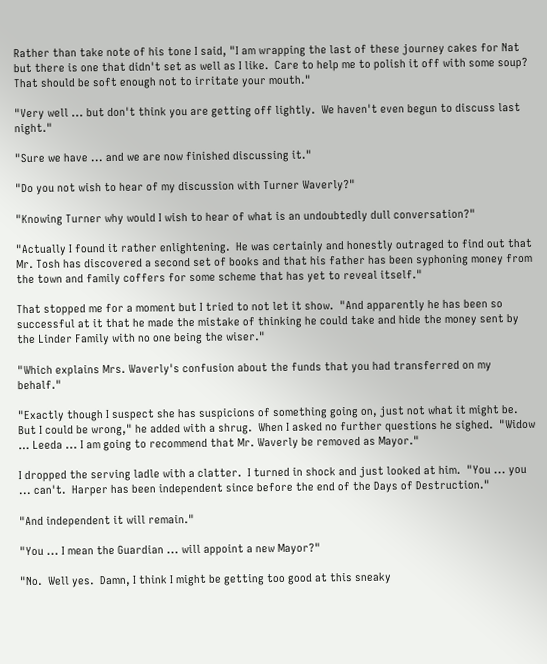Rather than take note of his tone I said, "I am wrapping the last of these journey cakes for Nat but there is one that didn't set as well as I like.  Care to help me to polish it off with some soup?  That should be soft enough not to irritate your mouth."

"Very well ... but don't think you are getting off lightly.  We haven't even begun to discuss last night."

"Sure we have ... and we are now finished discussing it."

"Do you not wish to hear of my discussion with Turner Waverly?"

"Knowing Turner why would I wish to hear of what is an undoubtedly dull conversation?"

"Actually I found it rather enlightening.  He was certainly and honestly outraged to find out that Mr. Tosh has discovered a second set of books and that his father has been syphoning money from the town and family coffers for some scheme that has yet to reveal itself."

That stopped me for a moment but I tried to not let it show.  "And apparently he has been so successful at it that he made the mistake of thinking he could take and hide the money sent by the Linder Family with no one being the wiser."

"Which explains Mrs. Waverly's confusion about the funds that you had transferred on my behalf."

"Exactly though I suspect she has suspicions of something going on, just not what it might be.  But I could be wrong," he added with a shrug.  When I asked no further questions he sighed.  "Widow … Leeda ... I am going to recommend that Mr. Waverly be removed as Mayor."

I dropped the serving ladle with a clatter.  I turned in shock and just looked at him.  "You ... you ... can't.  Harper has been independent since before the end of the Days of Destruction."

"And independent it will remain."

"You ... I mean the Guardian ... will appoint a new Mayor?"

"No.  Well yes.  Damn, I think I might be getting too good at this sneaky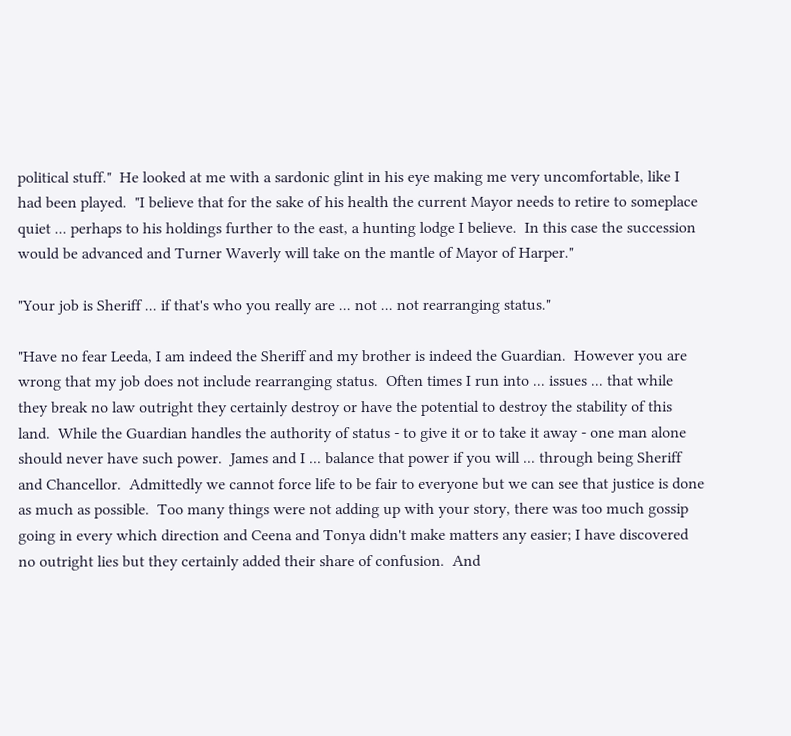political stuff."  He looked at me with a sardonic glint in his eye making me very uncomfortable, like I had been played.  "I believe that for the sake of his health the current Mayor needs to retire to someplace quiet ... perhaps to his holdings further to the east, a hunting lodge I believe.  In this case the succession would be advanced and Turner Waverly will take on the mantle of Mayor of Harper."

"Your job is Sheriff ... if that's who you really are ... not ... not rearranging status."

"Have no fear Leeda, I am indeed the Sheriff and my brother is indeed the Guardian.  However you are wrong that my job does not include rearranging status.  Often times I run into ... issues ... that while they break no law outright they certainly destroy or have the potential to destroy the stability of this land.  While the Guardian handles the authority of status - to give it or to take it away - one man alone should never have such power.  James and I ... balance that power if you will ... through being Sheriff and Chancellor.  Admittedly we cannot force life to be fair to everyone but we can see that justice is done as much as possible.  Too many things were not adding up with your story, there was too much gossip going in every which direction and Ceena and Tonya didn't make matters any easier; I have discovered no outright lies but they certainly added their share of confusion.  And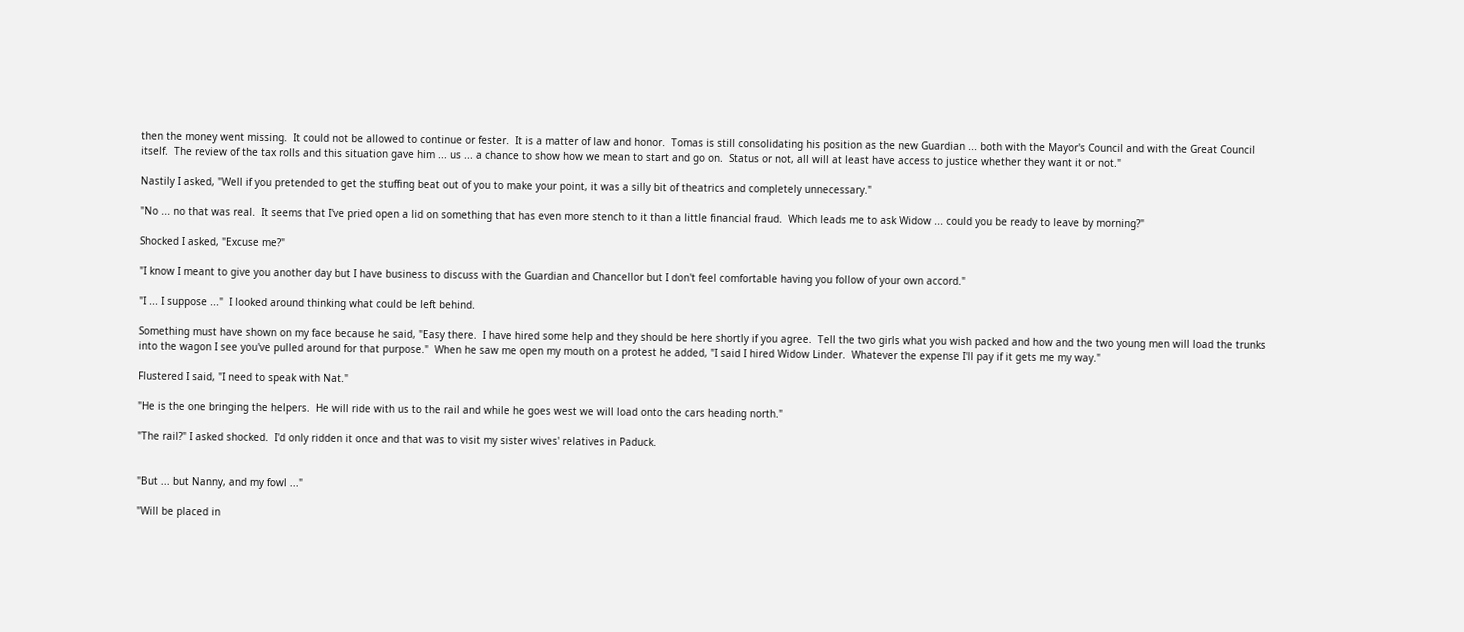then the money went missing.  It could not be allowed to continue or fester.  It is a matter of law and honor.  Tomas is still consolidating his position as the new Guardian ... both with the Mayor's Council and with the Great Council itself.  The review of the tax rolls and this situation gave him ... us ... a chance to show how we mean to start and go on.  Status or not, all will at least have access to justice whether they want it or not."

Nastily I asked, "Well if you pretended to get the stuffing beat out of you to make your point, it was a silly bit of theatrics and completely unnecessary."

"No ... no that was real.  It seems that I've pried open a lid on something that has even more stench to it than a little financial fraud.  Which leads me to ask Widow ... could you be ready to leave by morning?"

Shocked I asked, "Excuse me?"

"I know I meant to give you another day but I have business to discuss with the Guardian and Chancellor but I don't feel comfortable having you follow of your own accord."

"I ... I suppose ..."  I looked around thinking what could be left behind.

Something must have shown on my face because he said, "Easy there.  I have hired some help and they should be here shortly if you agree.  Tell the two girls what you wish packed and how and the two young men will load the trunks into the wagon I see you've pulled around for that purpose."  When he saw me open my mouth on a protest he added, "I said I hired Widow Linder.  Whatever the expense I'll pay if it gets me my way."

Flustered I said, "I need to speak with Nat."

"He is the one bringing the helpers.  He will ride with us to the rail and while he goes west we will load onto the cars heading north."

"The rail?" I asked shocked.  I'd only ridden it once and that was to visit my sister wives' relatives in Paduck.


"But ... but Nanny, and my fowl ..."

"Will be placed in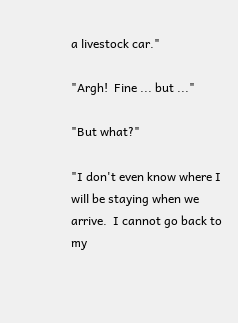a livestock car."

"Argh!  Fine ... but ..."

"But what?"

"I don't even know where I will be staying when we arrive.  I cannot go back to my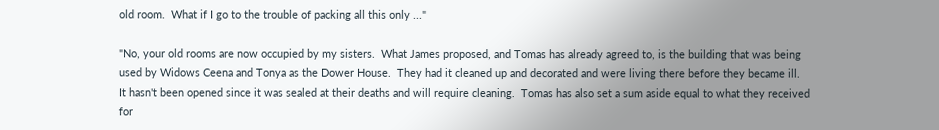old room.  What if I go to the trouble of packing all this only ..."

"No, your old rooms are now occupied by my sisters.  What James proposed, and Tomas has already agreed to, is the building that was being used by Widows Ceena and Tonya as the Dower House.  They had it cleaned up and decorated and were living there before they became ill.  It hasn't been opened since it was sealed at their deaths and will require cleaning.  Tomas has also set a sum aside equal to what they received for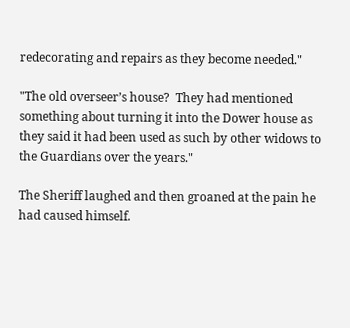redecorating and repairs as they become needed."

"The old overseer’s house?  They had mentioned something about turning it into the Dower house as they said it had been used as such by other widows to the Guardians over the years."

The Sheriff laughed and then groaned at the pain he had caused himself.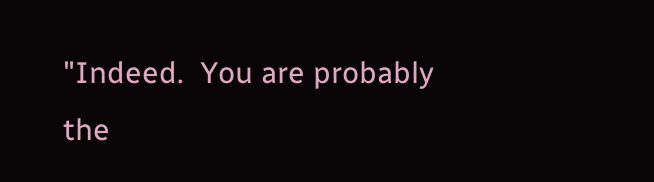"Indeed.  You are probably the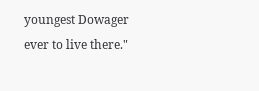youngest Dowager ever to live there."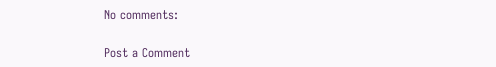No comments:

Post a Comment